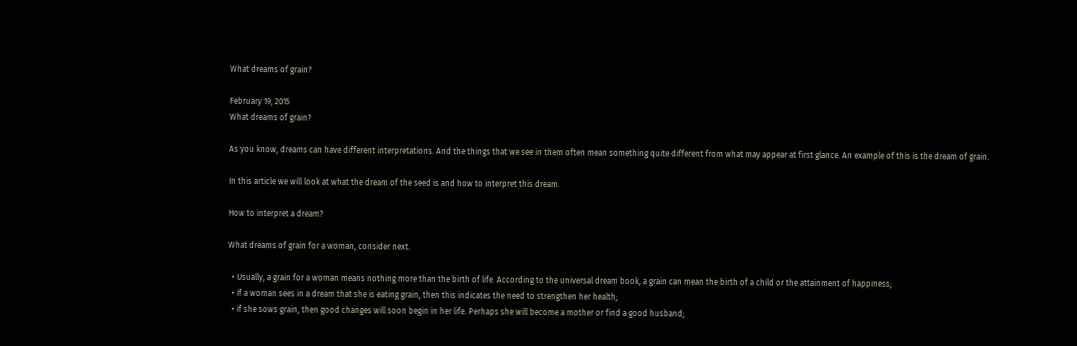What dreams of grain?

February 19, 2015
What dreams of grain?

As you know, dreams can have different interpretations. And the things that we see in them often mean something quite different from what may appear at first glance. An example of this is the dream of grain.

In this article we will look at what the dream of the seed is and how to interpret this dream.

How to interpret a dream?

What dreams of grain for a woman, consider next.

  • Usually, a grain for a woman means nothing more than the birth of life. According to the universal dream book, a grain can mean the birth of a child or the attainment of happiness;
  • if a woman sees in a dream that she is eating grain, then this indicates the need to strengthen her health;
  • if she sows grain, then good changes will soon begin in her life. Perhaps she will become a mother or find a good husband;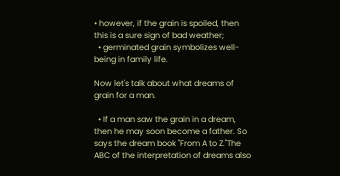• however, if the grain is spoiled, then this is a sure sign of bad weather;
  • germinated grain symbolizes well-being in family life.

Now let's talk about what dreams of grain for a man.

  • If a man saw the grain in a dream, then he may soon become a father. So says the dream book "From A to Z."The ABC of the interpretation of dreams also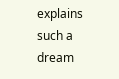explains such a dream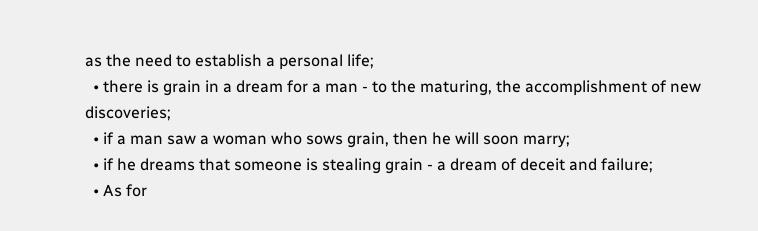as the need to establish a personal life;
  • there is grain in a dream for a man - to the maturing, the accomplishment of new discoveries;
  • if a man saw a woman who sows grain, then he will soon marry;
  • if he dreams that someone is stealing grain - a dream of deceit and failure;
  • As for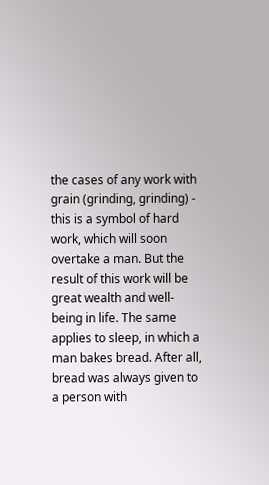the cases of any work with grain (grinding, grinding) - this is a symbol of hard work, which will soon overtake a man. But the result of this work will be great wealth and well-being in life. The same applies to sleep, in which a man bakes bread. After all, bread was always given to a person with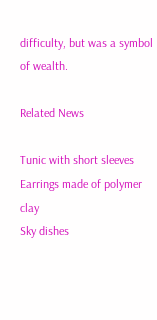difficulty, but was a symbol of wealth.

Related News

Tunic with short sleeves
Earrings made of polymer clay
Sky dishes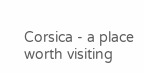Corsica - a place worth visiting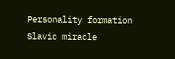Personality formation
Slavic miracle